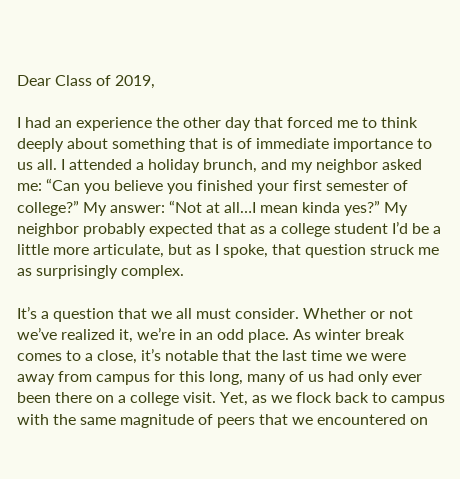Dear Class of 2019,

I had an experience the other day that forced me to think deeply about something that is of immediate importance to us all. I attended a holiday brunch, and my neighbor asked me: “Can you believe you finished your first semester of college?” My answer: “Not at all…I mean kinda yes?” My neighbor probably expected that as a college student I’d be a little more articulate, but as I spoke, that question struck me as surprisingly complex.

It’s a question that we all must consider. Whether or not we’ve realized it, we’re in an odd place. As winter break comes to a close, it’s notable that the last time we were away from campus for this long, many of us had only ever been there on a college visit. Yet, as we flock back to campus with the same magnitude of peers that we encountered on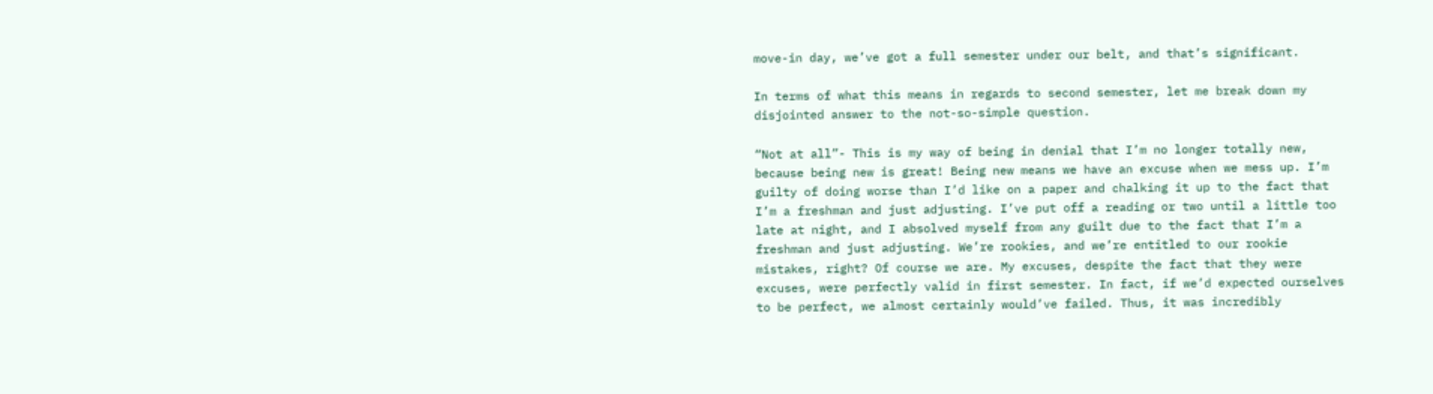move-in day, we’ve got a full semester under our belt, and that’s significant.

In terms of what this means in regards to second semester, let me break down my disjointed answer to the not-so-simple question.

“Not at all”- This is my way of being in denial that I’m no longer totally new, because being new is great! Being new means we have an excuse when we mess up. I’m guilty of doing worse than I’d like on a paper and chalking it up to the fact that I’m a freshman and just adjusting. I’ve put off a reading or two until a little too late at night, and I absolved myself from any guilt due to the fact that I’m a freshman and just adjusting. We’re rookies, and we’re entitled to our rookie mistakes, right? Of course we are. My excuses, despite the fact that they were excuses, were perfectly valid in first semester. In fact, if we’d expected ourselves to be perfect, we almost certainly would’ve failed. Thus, it was incredibly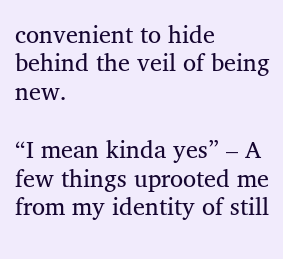convenient to hide behind the veil of being new.

“I mean kinda yes” – A few things uprooted me from my identity of still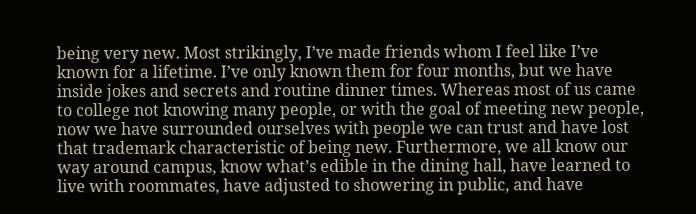being very new. Most strikingly, I’ve made friends whom I feel like I’ve known for a lifetime. I’ve only known them for four months, but we have inside jokes and secrets and routine dinner times. Whereas most of us came to college not knowing many people, or with the goal of meeting new people, now we have surrounded ourselves with people we can trust and have lost that trademark characteristic of being new. Furthermore, we all know our way around campus, know what’s edible in the dining hall, have learned to live with roommates, have adjusted to showering in public, and have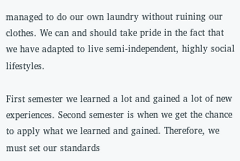managed to do our own laundry without ruining our clothes. We can and should take pride in the fact that we have adapted to live semi-independent, highly social lifestyles.

First semester we learned a lot and gained a lot of new experiences. Second semester is when we get the chance to apply what we learned and gained. Therefore, we must set our standards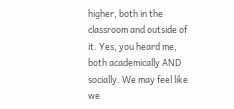higher, both in the classroom and outside of it. Yes, you heard me, both academically AND socially. We may feel like we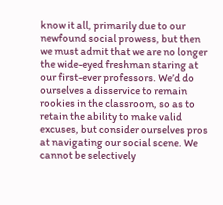know it all, primarily due to our newfound social prowess, but then we must admit that we are no longer the wide-eyed freshman staring at our first-ever professors. We’d do ourselves a disservice to remain rookies in the classroom, so as to retain the ability to make valid excuses, but consider ourselves pros at navigating our social scene. We cannot be selectively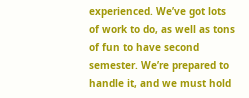experienced. We’ve got lots of work to do, as well as tons of fun to have second semester. We’re prepared to handle it, and we must hold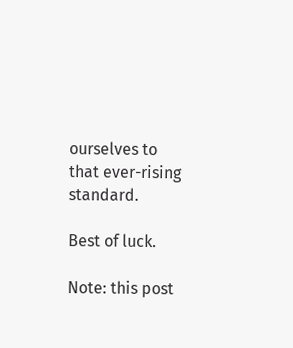ourselves to that ever-rising standard.

Best of luck.

Note: this post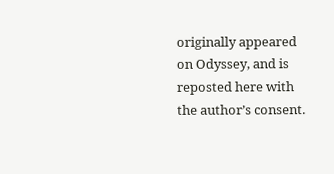originally appeared on Odyssey, and is reposted here with the author’s consent.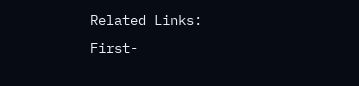Related Links:
First-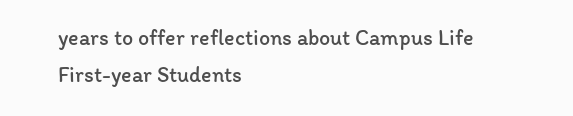years to offer reflections about Campus Life
First-year Students